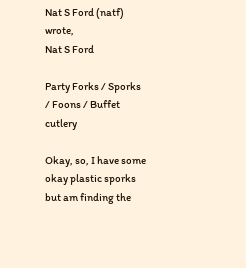Nat S Ford (natf) wrote,
Nat S Ford

Party Forks / Sporks / Foons / Buffet cutlery

Okay, so, I have some okay plastic sporks but am finding the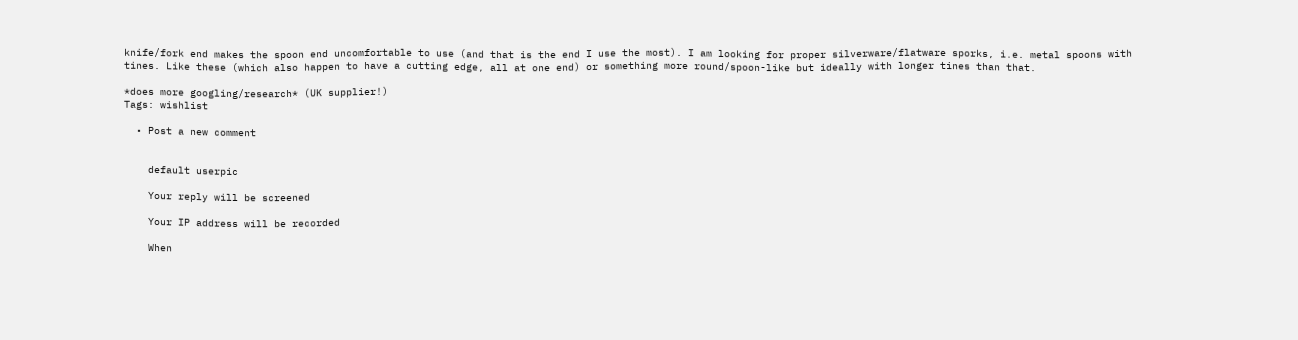knife/fork end makes the spoon end uncomfortable to use (and that is the end I use the most). I am looking for proper silverware/flatware sporks, i.e. metal spoons with tines. Like these (which also happen to have a cutting edge, all at one end) or something more round/spoon-like but ideally with longer tines than that.

*does more googling/research* (UK supplier!)
Tags: wishlist

  • Post a new comment


    default userpic

    Your reply will be screened

    Your IP address will be recorded

    When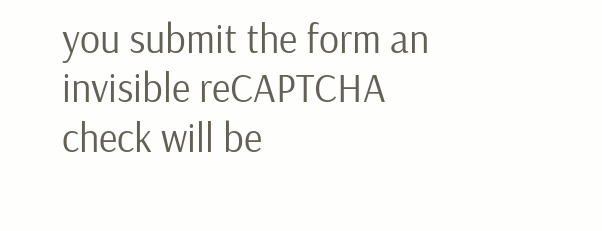you submit the form an invisible reCAPTCHA check will be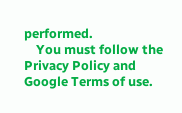performed.
    You must follow the Privacy Policy and Google Terms of use.